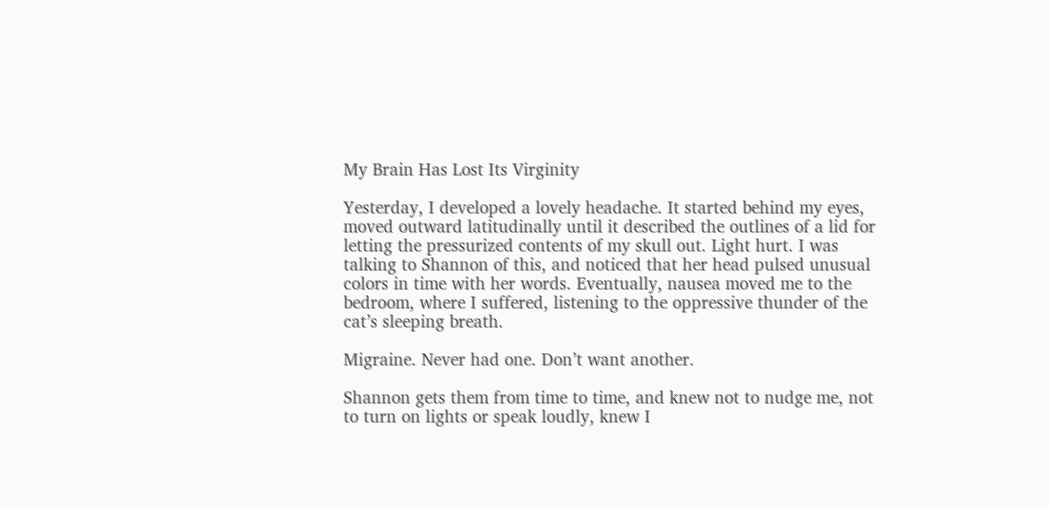My Brain Has Lost Its Virginity

Yesterday, I developed a lovely headache. It started behind my eyes, moved outward latitudinally until it described the outlines of a lid for letting the pressurized contents of my skull out. Light hurt. I was talking to Shannon of this, and noticed that her head pulsed unusual colors in time with her words. Eventually, nausea moved me to the bedroom, where I suffered, listening to the oppressive thunder of the cat’s sleeping breath.

Migraine. Never had one. Don’t want another.

Shannon gets them from time to time, and knew not to nudge me, not to turn on lights or speak loudly, knew I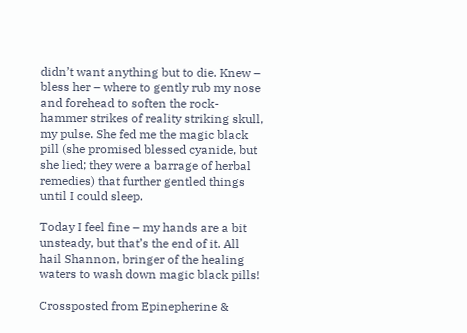didn’t want anything but to die. Knew – bless her – where to gently rub my nose and forehead to soften the rock-hammer strikes of reality striking skull, my pulse. She fed me the magic black pill (she promised blessed cyanide, but she lied; they were a barrage of herbal remedies) that further gentled things until I could sleep.

Today I feel fine – my hands are a bit unsteady, but that’s the end of it. All hail Shannon, bringer of the healing waters to wash down magic black pills!

Crossposted from Epinepherine &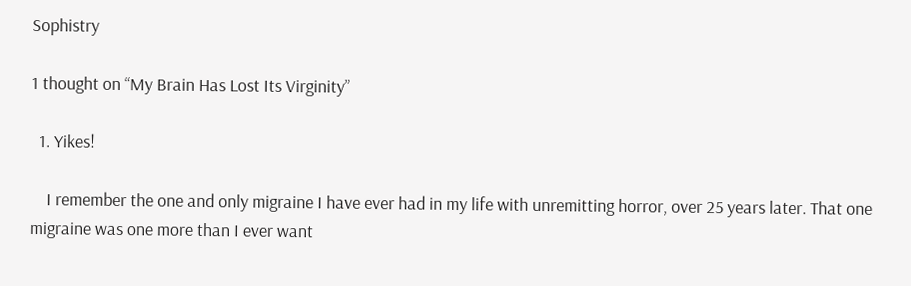Sophistry

1 thought on “My Brain Has Lost Its Virginity”

  1. Yikes!

    I remember the one and only migraine I have ever had in my life with unremitting horror, over 25 years later. That one migraine was one more than I ever want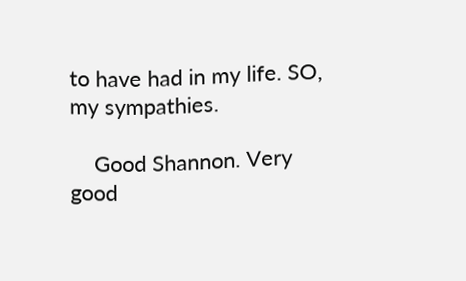to have had in my life. SO, my sympathies.

    Good Shannon. Very good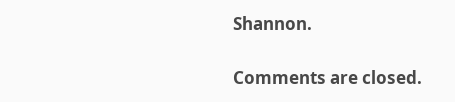Shannon.

Comments are closed.